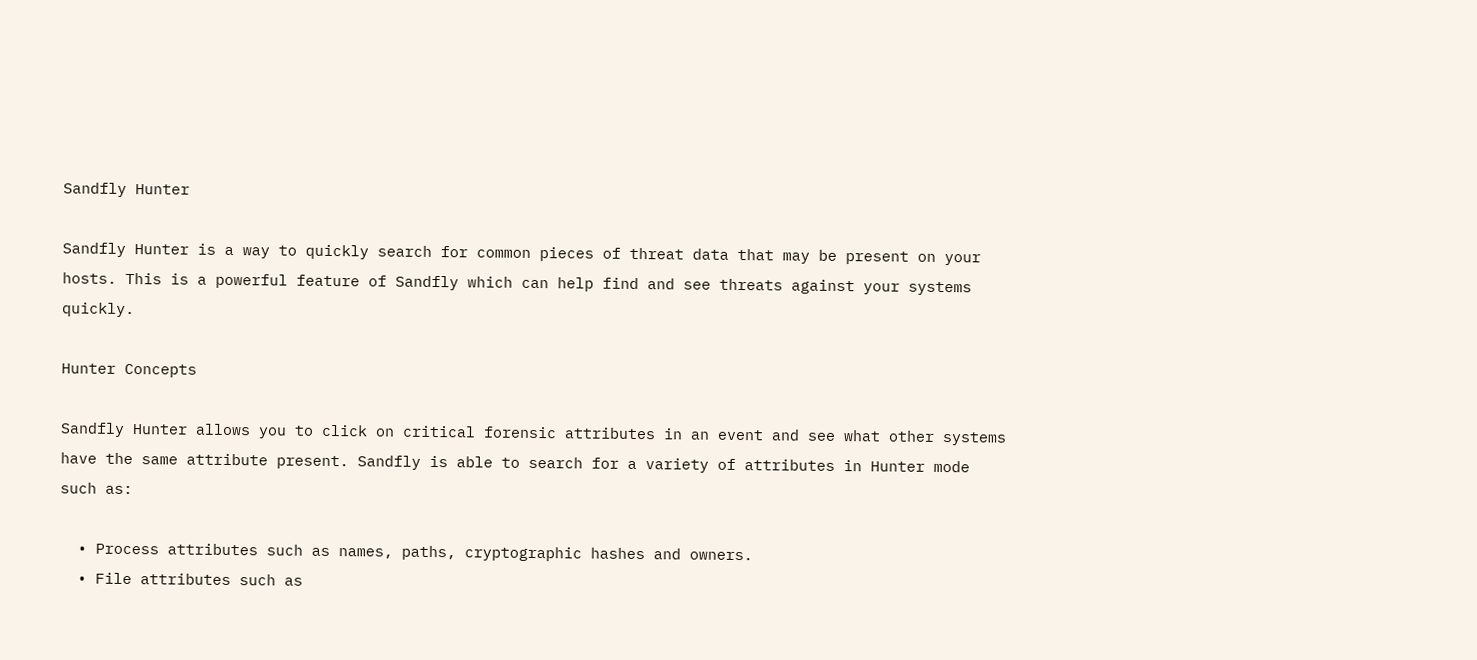Sandfly Hunter

Sandfly Hunter is a way to quickly search for common pieces of threat data that may be present on your hosts. This is a powerful feature of Sandfly which can help find and see threats against your systems quickly.

Hunter Concepts

Sandfly Hunter allows you to click on critical forensic attributes in an event and see what other systems have the same attribute present. Sandfly is able to search for a variety of attributes in Hunter mode such as:

  • Process attributes such as names, paths, cryptographic hashes and owners.
  • File attributes such as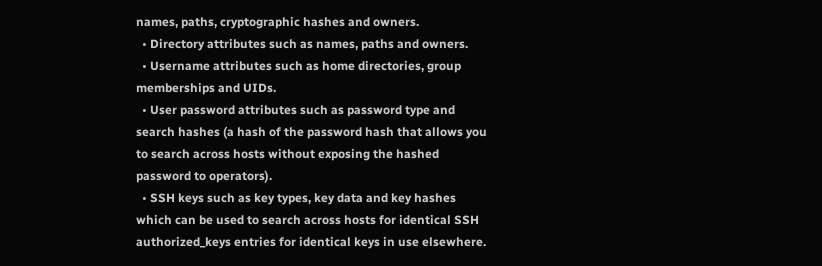names, paths, cryptographic hashes and owners.
  • Directory attributes such as names, paths and owners.
  • Username attributes such as home directories, group memberships and UIDs.
  • User password attributes such as password type and search hashes (a hash of the password hash that allows you to search across hosts without exposing the hashed password to operators).
  • SSH keys such as key types, key data and key hashes which can be used to search across hosts for identical SSH authorized_keys entries for identical keys in use elsewhere.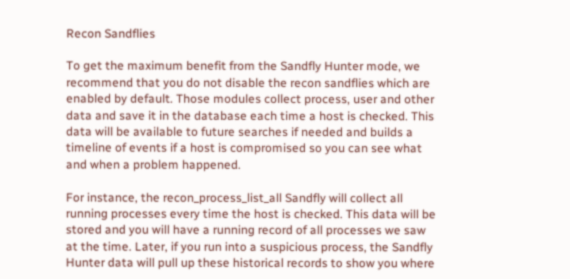Recon Sandflies

To get the maximum benefit from the Sandfly Hunter mode, we recommend that you do not disable the recon sandflies which are enabled by default. Those modules collect process, user and other data and save it in the database each time a host is checked. This data will be available to future searches if needed and builds a timeline of events if a host is compromised so you can see what and when a problem happened.

For instance, the recon_process_list_all Sandfly will collect all running processes every time the host is checked. This data will be stored and you will have a running record of all processes we saw at the time. Later, if you run into a suspicious process, the Sandfly Hunter data will pull up these historical records to show you where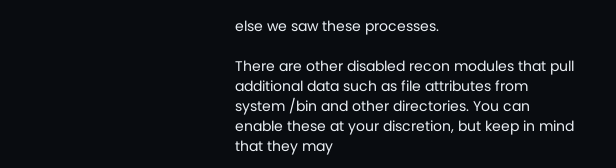else we saw these processes.

There are other disabled recon modules that pull additional data such as file attributes from system /bin and other directories. You can enable these at your discretion, but keep in mind that they may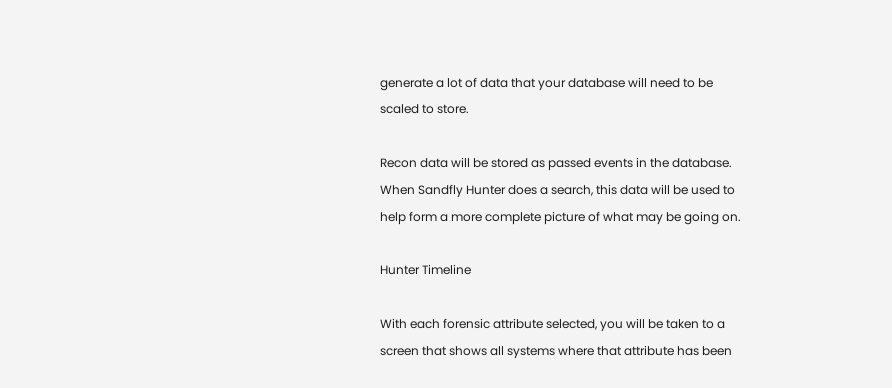generate a lot of data that your database will need to be scaled to store.

Recon data will be stored as passed events in the database. When Sandfly Hunter does a search, this data will be used to help form a more complete picture of what may be going on.

Hunter Timeline

With each forensic attribute selected, you will be taken to a screen that shows all systems where that attribute has been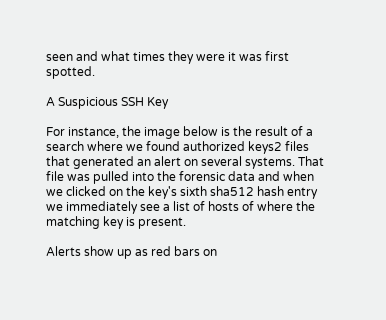seen and what times they were it was first spotted.

A Suspicious SSH Key

For instance, the image below is the result of a search where we found authorized keys2 files that generated an alert on several systems. That file was pulled into the forensic data and when we clicked on the key's sixth sha512 hash entry we immediately see a list of hosts of where the matching key is present.

Alerts show up as red bars on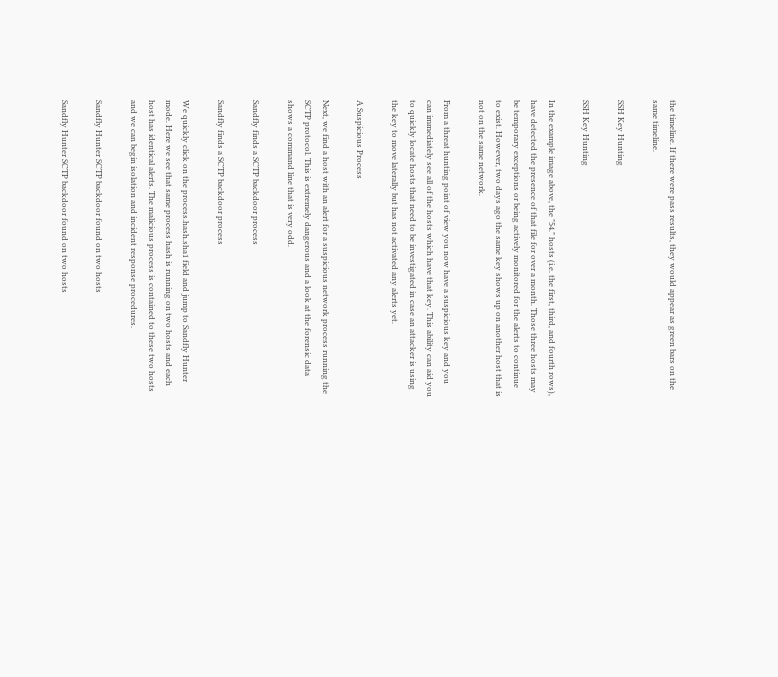the timeline. If there were pass results, they would appear as green bars on the same timeline.

SSH Key Hunting

SSH Key Hunting

In the example image above, the "54." hosts (i.e. the first, third, and fourth rows), have detected the presence of that file for over a month. Those three hosts may be temporary exceptions or being actively monitored for the alerts to continue to exist. However, two days ago the same key shows up on another host that is not on the same network.

From a threat hunting point of view you now have a suspicious key and you can immediately see all of the hosts which have that key. This ability can aid you to quickly locate hosts that need to be investigated in case an attacker is using the key to move laterally but has not activated any alerts yet.

A Suspicious Process

Next, we find a host with an alert for a suspicious network process running the SCTP protocol. This is extremely dangerous and a look at the forensic data shows a command line that is very odd.

Sandfly finds a SCTP backdoor process

Sandfly finds a SCTP backdoor process

We quickly click on the process.hash.sha1 field and jump to Sandfly Hunter mode. Here we see that same process hash is running on two hosts and each host has identical alerts. The malicious process is contained to these two hosts and we can begin isolation and incident response procedures.

Sandfly Hunter SCTP backdoor found on two hosts

Sandfly Hunter SCTP backdoor found on two hosts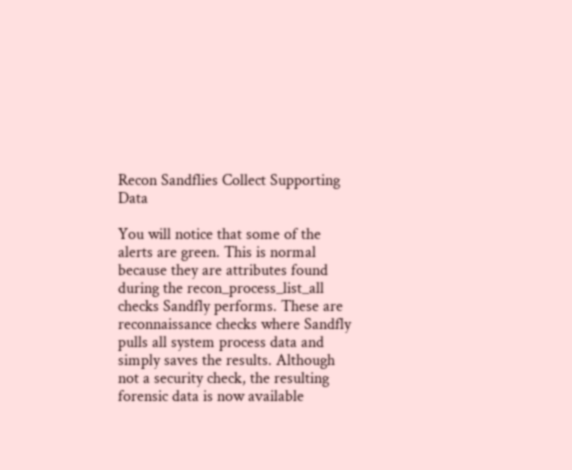Recon Sandflies Collect Supporting Data

You will notice that some of the alerts are green. This is normal because they are attributes found during the recon_process_list_all checks Sandfly performs. These are reconnaissance checks where Sandfly pulls all system process data and simply saves the results. Although not a security check, the resulting forensic data is now available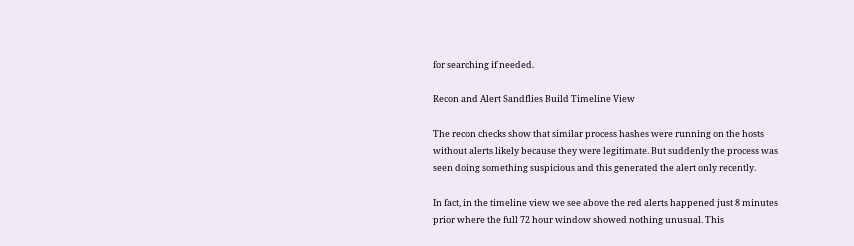for searching if needed.

Recon and Alert Sandflies Build Timeline View

The recon checks show that similar process hashes were running on the hosts without alerts likely because they were legitimate. But suddenly the process was seen doing something suspicious and this generated the alert only recently.

In fact, in the timeline view we see above the red alerts happened just 8 minutes prior where the full 72 hour window showed nothing unusual. This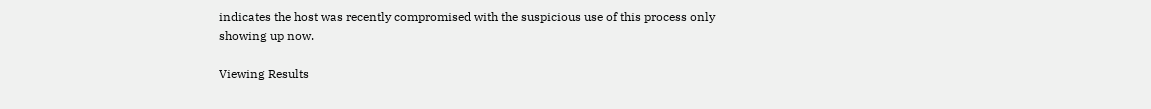indicates the host was recently compromised with the suspicious use of this process only showing up now.

Viewing Results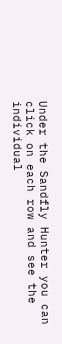Under the Sandfly Hunter you can click on each row and see the individual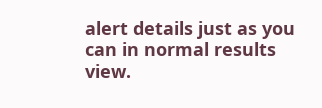alert details just as you can in normal results view.